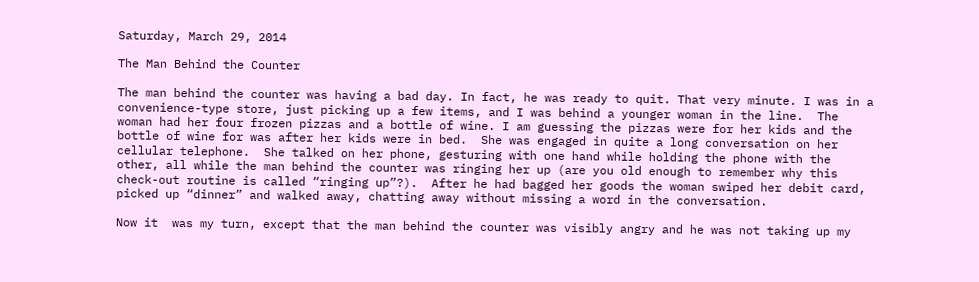Saturday, March 29, 2014

The Man Behind the Counter

The man behind the counter was having a bad day. In fact, he was ready to quit. That very minute. I was in a convenience-type store, just picking up a few items, and I was behind a younger woman in the line.  The woman had her four frozen pizzas and a bottle of wine. I am guessing the pizzas were for her kids and the bottle of wine for was after her kids were in bed.  She was engaged in quite a long conversation on her cellular telephone.  She talked on her phone, gesturing with one hand while holding the phone with the other, all while the man behind the counter was ringing her up (are you old enough to remember why this check-out routine is called “ringing up”?).  After he had bagged her goods the woman swiped her debit card, picked up “dinner” and walked away, chatting away without missing a word in the conversation.

Now it  was my turn, except that the man behind the counter was visibly angry and he was not taking up my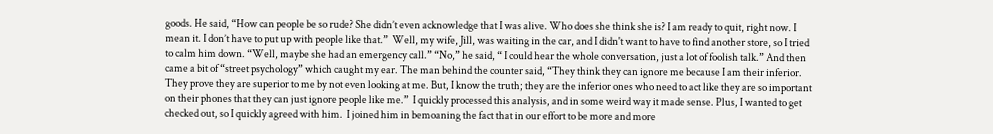goods. He said, “How can people be so rude? She didn’t even acknowledge that I was alive. Who does she think she is? I am ready to quit, right now. I mean it. I don’t have to put up with people like that.”  Well, my wife, Jill, was waiting in the car, and I didn't want to have to find another store, so I tried to calm him down. “Well, maybe she had an emergency call.” “No,” he said, “ I could hear the whole conversation, just a lot of foolish talk.” And then came a bit of “street psychology” which caught my ear. The man behind the counter said, “They think they can ignore me because I am their inferior. They prove they are superior to me by not even looking at me. But, I know the truth; they are the inferior ones who need to act like they are so important on their phones that they can just ignore people like me.”  I quickly processed this analysis, and in some weird way it made sense. Plus, I wanted to get checked out, so I quickly agreed with him.  I joined him in bemoaning the fact that in our effort to be more and more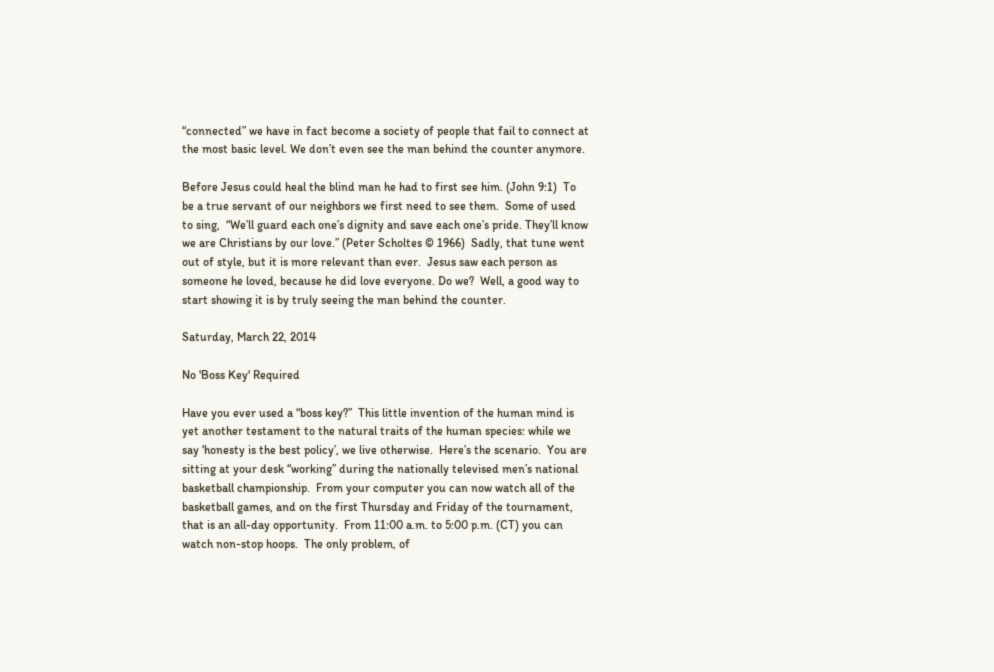“connected” we have in fact become a society of people that fail to connect at the most basic level. We don’t even see the man behind the counter anymore.

Before Jesus could heal the blind man he had to first see him. (John 9:1)  To be a true servant of our neighbors we first need to see them.  Some of used to sing,  “We’ll guard each one’s dignity and save each one’s pride. They’ll know we are Christians by our love.” (Peter Scholtes © 1966)  Sadly, that tune went out of style, but it is more relevant than ever.  Jesus saw each person as someone he loved, because he did love everyone. Do we?  Well, a good way to start showing it is by truly seeing the man behind the counter.

Saturday, March 22, 2014

No 'Boss Key' Required

Have you ever used a “boss key?”  This little invention of the human mind is yet another testament to the natural traits of the human species: while we say ‘honesty is the best policy’, we live otherwise.  Here’s the scenario.  You are sitting at your desk “working” during the nationally televised men’s national basketball championship.  From your computer you can now watch all of the basketball games, and on the first Thursday and Friday of the tournament, that is an all-day opportunity.  From 11:00 a.m. to 5:00 p.m. (CT) you can watch non-stop hoops.  The only problem, of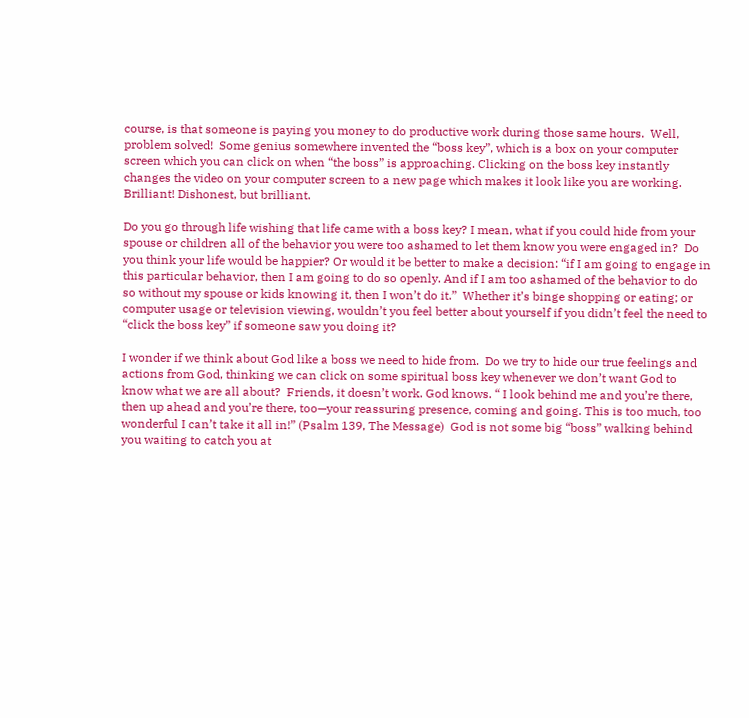course, is that someone is paying you money to do productive work during those same hours.  Well, problem solved!  Some genius somewhere invented the “boss key”, which is a box on your computer screen which you can click on when “the boss” is approaching. Clicking on the boss key instantly changes the video on your computer screen to a new page which makes it look like you are working. Brilliant! Dishonest, but brilliant.

Do you go through life wishing that life came with a boss key? I mean, what if you could hide from your spouse or children all of the behavior you were too ashamed to let them know you were engaged in?  Do you think your life would be happier? Or would it be better to make a decision: “if I am going to engage in this particular behavior, then I am going to do so openly. And if I am too ashamed of the behavior to do so without my spouse or kids knowing it, then I won’t do it.”  Whether it’s binge shopping or eating; or computer usage or television viewing, wouldn’t you feel better about yourself if you didn’t feel the need to “click the boss key” if someone saw you doing it?

I wonder if we think about God like a boss we need to hide from.  Do we try to hide our true feelings and actions from God, thinking we can click on some spiritual boss key whenever we don’t want God to know what we are all about?  Friends, it doesn’t work. God knows. “ I look behind me and you’re there, then up ahead and you’re there, too—your reassuring presence, coming and going. This is too much, too wonderful I can’t take it all in!” (Psalm 139, The Message)  God is not some big “boss” walking behind you waiting to catch you at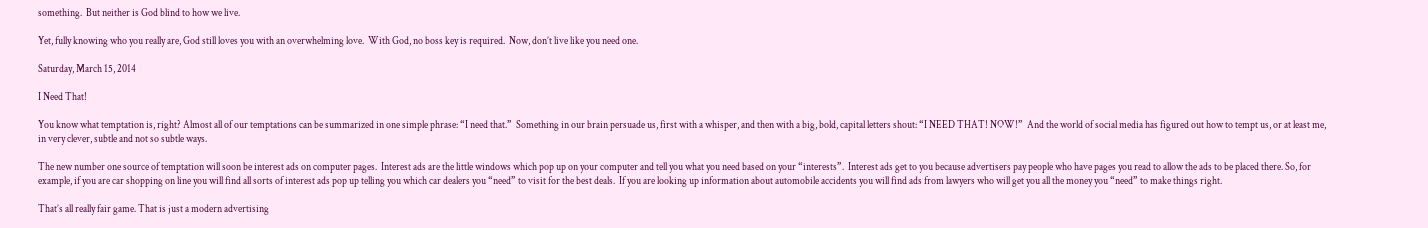something.  But neither is God blind to how we live.

Yet, fully knowing who you really are, God still loves you with an overwhelming love.  With God, no boss key is required.  Now, don’t live like you need one.

Saturday, March 15, 2014

I Need That!

You know what temptation is, right? Almost all of our temptations can be summarized in one simple phrase: “I need that.”  Something in our brain persuade us, first with a whisper, and then with a big, bold, capital letters shout: “I NEED THAT! NOW!”  And the world of social media has figured out how to tempt us, or at least me, in very clever, subtle and not so subtle ways.

The new number one source of temptation will soon be interest ads on computer pages.  Interest ads are the little windows which pop up on your computer and tell you what you need based on your “interests”.  Interest ads get to you because advertisers pay people who have pages you read to allow the ads to be placed there. So, for example, if you are car shopping on line you will find all sorts of interest ads pop up telling you which car dealers you “need” to visit for the best deals.  If you are looking up information about automobile accidents you will find ads from lawyers who will get you all the money you “need” to make things right.

That’s all really fair game. That is just a modern advertising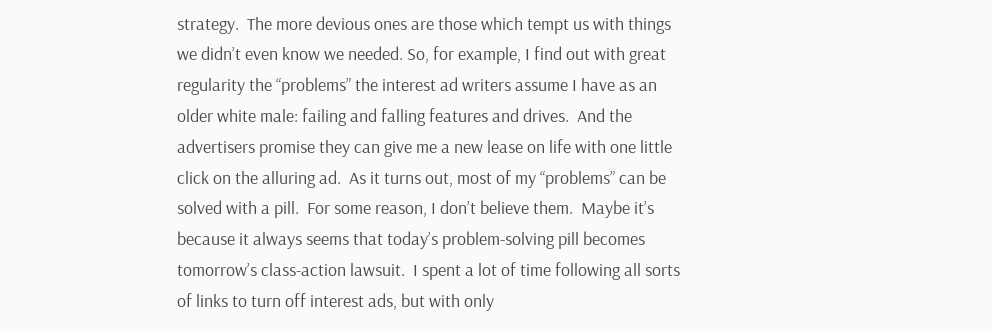strategy.  The more devious ones are those which tempt us with things we didn’t even know we needed. So, for example, I find out with great regularity the “problems” the interest ad writers assume I have as an older white male: failing and falling features and drives.  And the advertisers promise they can give me a new lease on life with one little click on the alluring ad.  As it turns out, most of my “problems” can be solved with a pill.  For some reason, I don’t believe them.  Maybe it’s because it always seems that today’s problem-solving pill becomes tomorrow’s class-action lawsuit.  I spent a lot of time following all sorts of links to turn off interest ads, but with only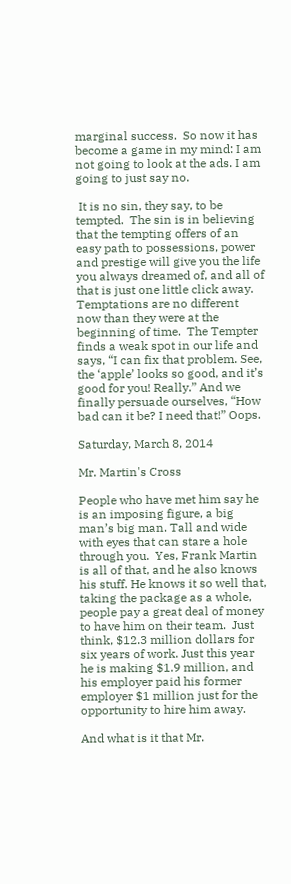marginal success.  So now it has become a game in my mind: I am not going to look at the ads. I am going to just say no.

 It is no sin, they say, to be tempted.  The sin is in believing that the tempting offers of an easy path to possessions, power and prestige will give you the life you always dreamed of, and all of that is just one little click away.  Temptations are no different now than they were at the beginning of time.  The Tempter finds a weak spot in our life and says, “I can fix that problem. See, the ‘apple’ looks so good, and it’s good for you! Really.” And we finally persuade ourselves, “How bad can it be? I need that!” Oops.

Saturday, March 8, 2014

Mr. Martin's Cross

People who have met him say he is an imposing figure, a big man’s big man. Tall and wide with eyes that can stare a hole through you.  Yes, Frank Martin is all of that, and he also knows his stuff. He knows it so well that, taking the package as a whole, people pay a great deal of money to have him on their team.  Just think, $12.3 million dollars for six years of work. Just this year he is making $1.9 million, and his employer paid his former employer $1 million just for the opportunity to hire him away.

And what is it that Mr.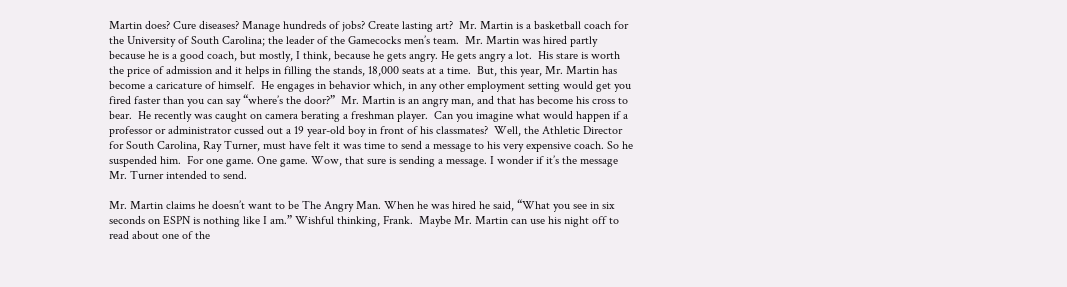Martin does? Cure diseases? Manage hundreds of jobs? Create lasting art?  Mr. Martin is a basketball coach for the University of South Carolina; the leader of the Gamecocks men’s team.  Mr. Martin was hired partly because he is a good coach, but mostly, I think, because he gets angry. He gets angry a lot.  His stare is worth the price of admission and it helps in filling the stands, 18,000 seats at a time.  But, this year, Mr. Martin has become a caricature of himself.  He engages in behavior which, in any other employment setting would get you fired faster than you can say “where’s the door?”  Mr. Martin is an angry man, and that has become his cross to bear.  He recently was caught on camera berating a freshman player.  Can you imagine what would happen if a professor or administrator cussed out a 19 year-old boy in front of his classmates?  Well, the Athletic Director for South Carolina, Ray Turner, must have felt it was time to send a message to his very expensive coach. So he suspended him.  For one game. One game. Wow, that sure is sending a message. I wonder if it’s the message Mr. Turner intended to send.

Mr. Martin claims he doesn’t want to be The Angry Man. When he was hired he said, “What you see in six seconds on ESPN is nothing like I am.” Wishful thinking, Frank.  Maybe Mr. Martin can use his night off to read about one of the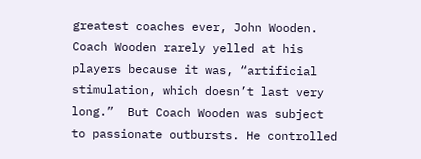greatest coaches ever, John Wooden.  Coach Wooden rarely yelled at his players because it was, “artificial stimulation, which doesn’t last very long.”  But Coach Wooden was subject to passionate outbursts. He controlled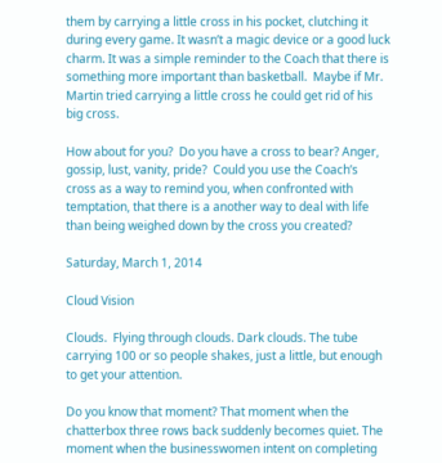them by carrying a little cross in his pocket, clutching it during every game. It wasn’t a magic device or a good luck charm. It was a simple reminder to the Coach that there is something more important than basketball.  Maybe if Mr. Martin tried carrying a little cross he could get rid of his big cross.

How about for you?  Do you have a cross to bear? Anger, gossip, lust, vanity, pride?  Could you use the Coach’s cross as a way to remind you, when confronted with temptation, that there is a another way to deal with life than being weighed down by the cross you created?

Saturday, March 1, 2014

Cloud Vision

Clouds.  Flying through clouds. Dark clouds. The tube carrying 100 or so people shakes, just a little, but enough to get your attention.

Do you know that moment? That moment when the chatterbox three rows back suddenly becomes quiet. The moment when the businesswomen intent on completing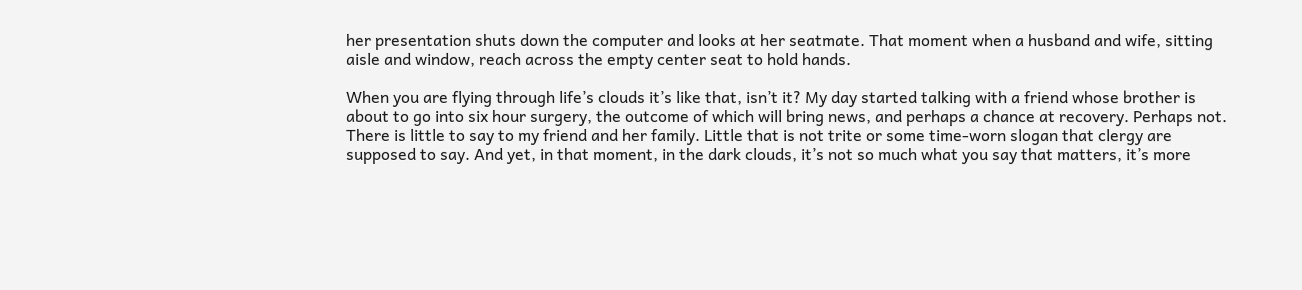her presentation shuts down the computer and looks at her seatmate. That moment when a husband and wife, sitting aisle and window, reach across the empty center seat to hold hands.

When you are flying through life’s clouds it’s like that, isn’t it? My day started talking with a friend whose brother is about to go into six hour surgery, the outcome of which will bring news, and perhaps a chance at recovery. Perhaps not.  There is little to say to my friend and her family. Little that is not trite or some time-worn slogan that clergy are supposed to say. And yet, in that moment, in the dark clouds, it’s not so much what you say that matters, it’s more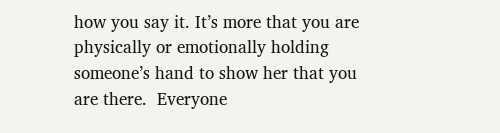how you say it. It’s more that you are physically or emotionally holding someone’s hand to show her that you are there.  Everyone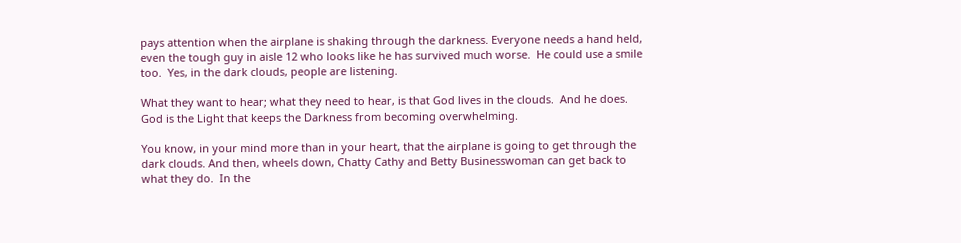pays attention when the airplane is shaking through the darkness. Everyone needs a hand held, even the tough guy in aisle 12 who looks like he has survived much worse.  He could use a smile too.  Yes, in the dark clouds, people are listening.

What they want to hear; what they need to hear, is that God lives in the clouds.  And he does.  God is the Light that keeps the Darkness from becoming overwhelming.

You know, in your mind more than in your heart, that the airplane is going to get through the dark clouds. And then, wheels down, Chatty Cathy and Betty Businesswoman can get back to what they do.  In the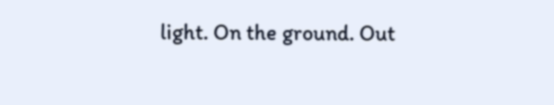light. On the ground. Out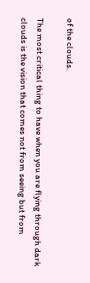of the clouds.

The most critical thing to have when you are flying through dark clouds is the vision that comes not from seeing but from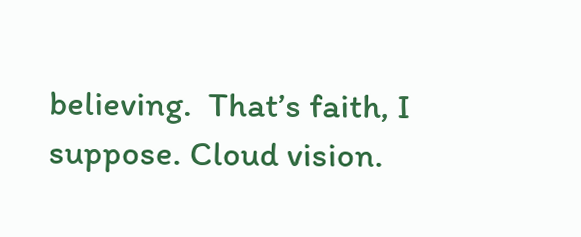believing.  That’s faith, I suppose. Cloud vision.